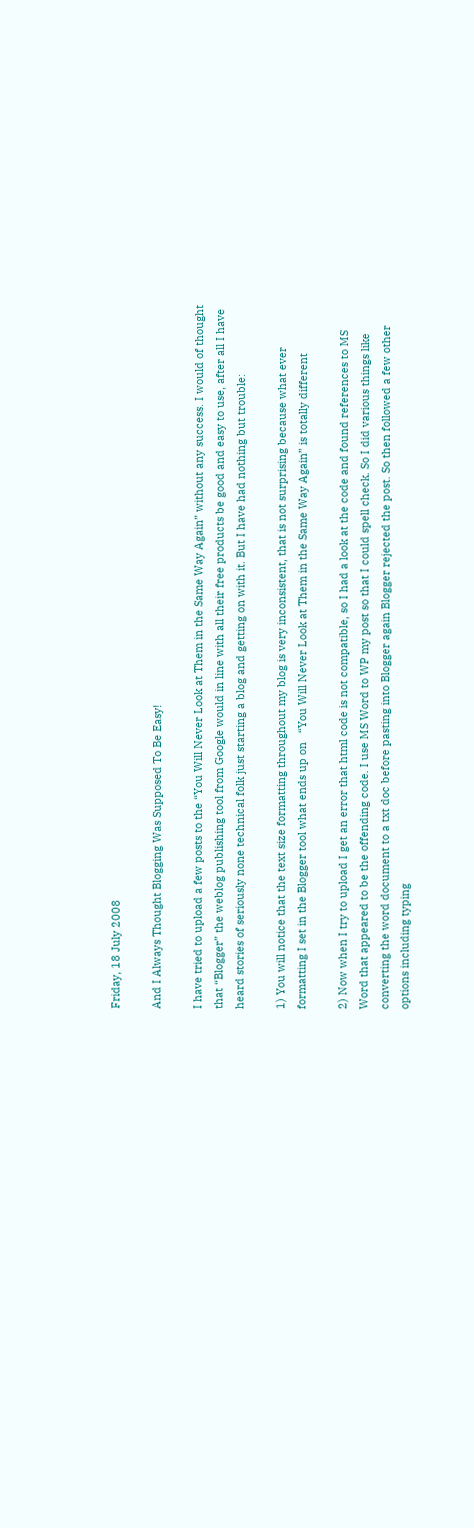Friday, 18 July 2008

And I Always Thought Blogging Was Supposed To Be Easy!

I have tried to upload a few posts to the “You Will Never Look at Them in the Same Way Again” without any success. I would of thought that “Blogger” the weblog publishing tool from Google would in line with all their free products be good and easy to use, after all I have heard stories of seriously none technical folk just starting a blog and getting on with it. But I have had nothing but trouble:

1) You will notice that the text size formatting throughout my blog is very inconsistent, that is not surprising because what ever formatting I set in the Blogger tool what ends up on   “You Will Never Look at Them in the Same Way Again” is totally different

2) Now when I try to upload I get an error that html code is not compatible, so I had a look at the code and found references to MS Word that appeared to be the offending code. I use MS Word to WP my post so that I could spell check. So I did various things like converting the word document to a txt doc before pasting into Blogger again Blogger rejected the post. So then followed a few other options including typing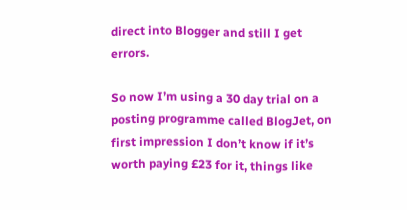direct into Blogger and still I get errors.

So now I’m using a 30 day trial on a posting programme called BlogJet, on first impression I don’t know if it’s worth paying £23 for it, things like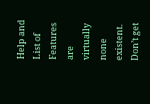Help and List of Features are virtually none existent. Don’t get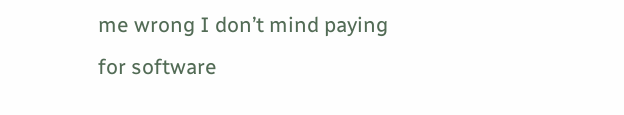me wrong I don’t mind paying for software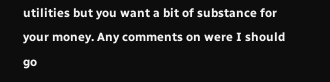utilities but you want a bit of substance for your money. Any comments on were I should go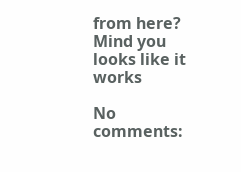from here? Mind you looks like it works

No comments: